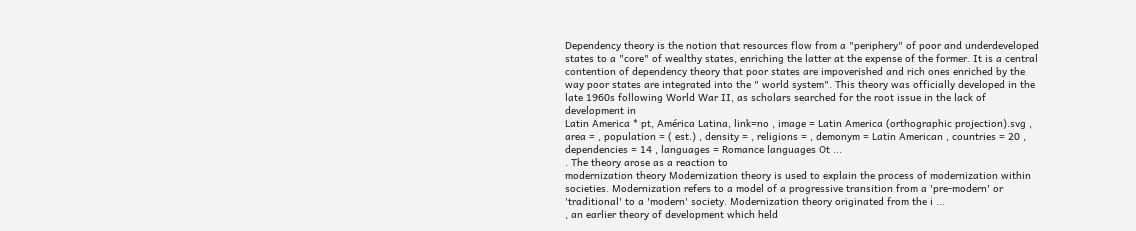Dependency theory is the notion that resources flow from a "periphery" of poor and underdeveloped states to a "core" of wealthy states, enriching the latter at the expense of the former. It is a central contention of dependency theory that poor states are impoverished and rich ones enriched by the way poor states are integrated into the " world system". This theory was officially developed in the late 1960s following World War II, as scholars searched for the root issue in the lack of development in
Latin America * pt, América Latina, link=no , image = Latin America (orthographic projection).svg , area = , population = ( est.) , density = , religions = , demonym = Latin American , countries = 20 , dependencies = 14 , languages = Romance languages Ot ...
. The theory arose as a reaction to
modernization theory Modernization theory is used to explain the process of modernization within societies. Modernization refers to a model of a progressive transition from a 'pre-modern' or 'traditional' to a 'modern' society. Modernization theory originated from the i ...
, an earlier theory of development which held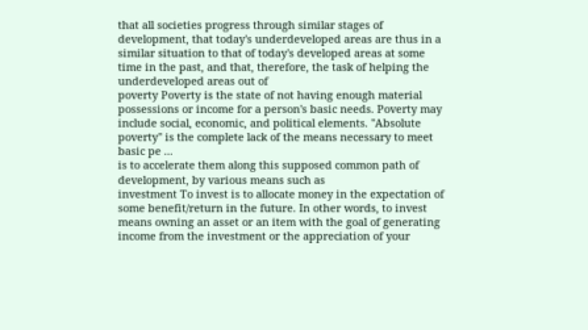that all societies progress through similar stages of development, that today's underdeveloped areas are thus in a similar situation to that of today's developed areas at some time in the past, and that, therefore, the task of helping the underdeveloped areas out of
poverty Poverty is the state of not having enough material possessions or income for a person's basic needs. Poverty may include social, economic, and political elements. ''Absolute poverty'' is the complete lack of the means necessary to meet basic pe ...
is to accelerate them along this supposed common path of development, by various means such as
investment To invest is to allocate money in the expectation of some benefit/return in the future. In other words, to invest means owning an asset or an item with the goal of generating income from the investment or the appreciation of your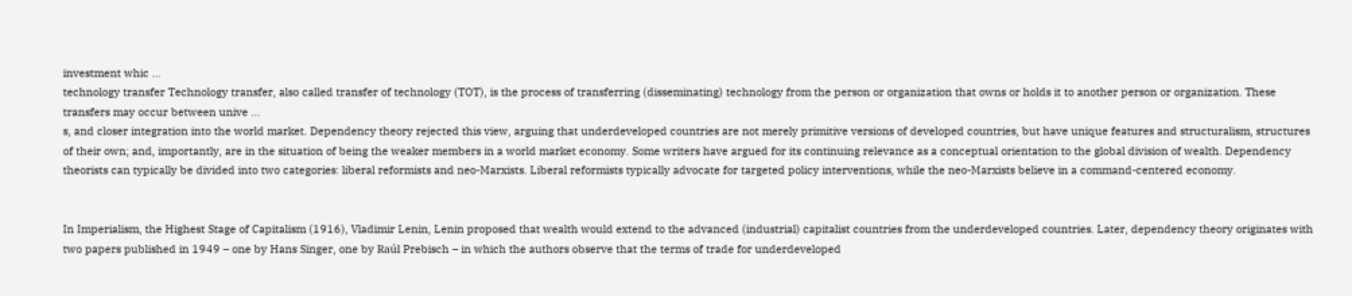investment whic ...
technology transfer Technology transfer, also called transfer of technology (TOT), is the process of transferring (disseminating) technology from the person or organization that owns or holds it to another person or organization. These transfers may occur between unive ...
s, and closer integration into the world market. Dependency theory rejected this view, arguing that underdeveloped countries are not merely primitive versions of developed countries, but have unique features and structuralism, structures of their own; and, importantly, are in the situation of being the weaker members in a world market economy. Some writers have argued for its continuing relevance as a conceptual orientation to the global division of wealth. Dependency theorists can typically be divided into two categories: liberal reformists and neo-Marxists. Liberal reformists typically advocate for targeted policy interventions, while the neo-Marxists believe in a command-centered economy.


In Imperialism, the Highest Stage of Capitalism (1916), Vladimir Lenin, Lenin proposed that wealth would extend to the advanced (industrial) capitalist countries from the underdeveloped countries. Later, dependency theory originates with two papers published in 1949 – one by Hans Singer, one by Raúl Prebisch – in which the authors observe that the terms of trade for underdeveloped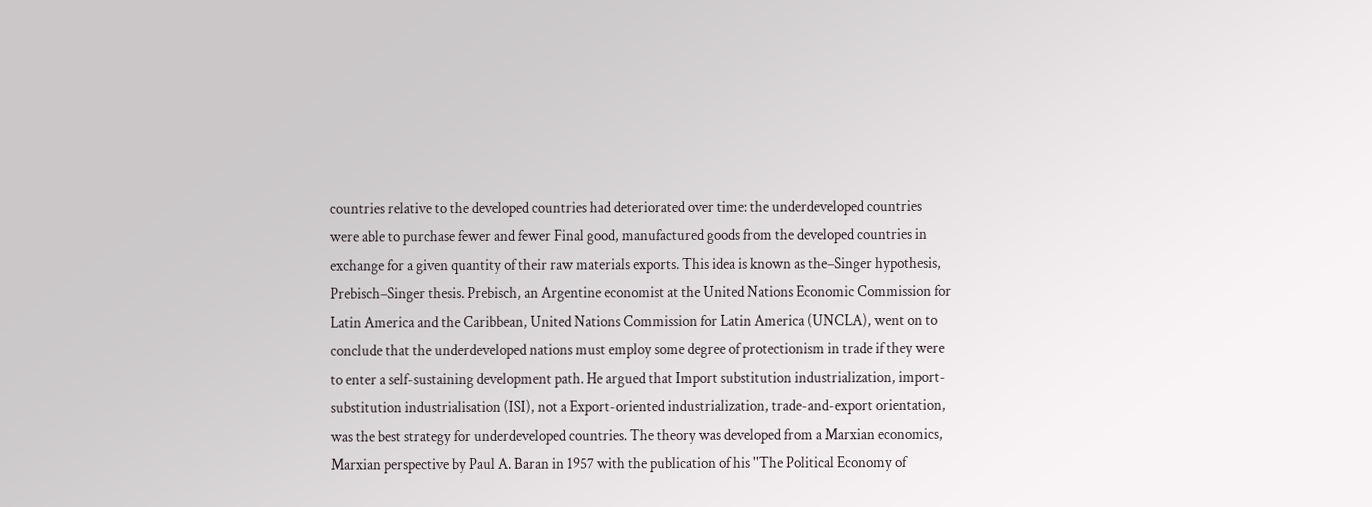countries relative to the developed countries had deteriorated over time: the underdeveloped countries were able to purchase fewer and fewer Final good, manufactured goods from the developed countries in exchange for a given quantity of their raw materials exports. This idea is known as the–Singer hypothesis, Prebisch–Singer thesis. Prebisch, an Argentine economist at the United Nations Economic Commission for Latin America and the Caribbean, United Nations Commission for Latin America (UNCLA), went on to conclude that the underdeveloped nations must employ some degree of protectionism in trade if they were to enter a self-sustaining development path. He argued that Import substitution industrialization, import-substitution industrialisation (ISI), not a Export-oriented industrialization, trade-and-export orientation, was the best strategy for underdeveloped countries. The theory was developed from a Marxian economics, Marxian perspective by Paul A. Baran in 1957 with the publication of his ''The Political Economy of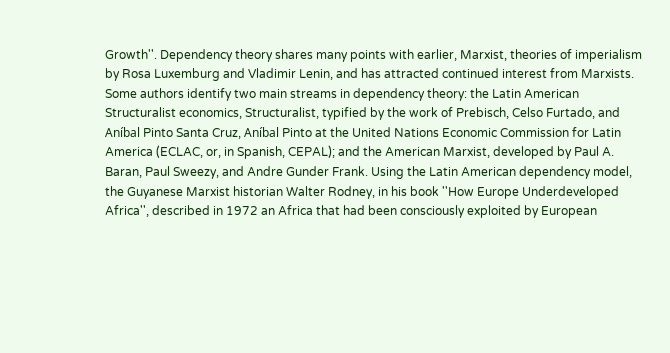Growth''. Dependency theory shares many points with earlier, Marxist, theories of imperialism by Rosa Luxemburg and Vladimir Lenin, and has attracted continued interest from Marxists. Some authors identify two main streams in dependency theory: the Latin American Structuralist economics, Structuralist, typified by the work of Prebisch, Celso Furtado, and Aníbal Pinto Santa Cruz, Aníbal Pinto at the United Nations Economic Commission for Latin America (ECLAC, or, in Spanish, CEPAL); and the American Marxist, developed by Paul A. Baran, Paul Sweezy, and Andre Gunder Frank. Using the Latin American dependency model, the Guyanese Marxist historian Walter Rodney, in his book ''How Europe Underdeveloped Africa'', described in 1972 an Africa that had been consciously exploited by European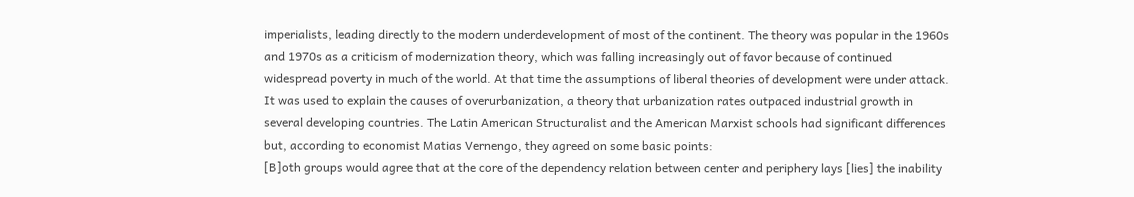imperialists, leading directly to the modern underdevelopment of most of the continent. The theory was popular in the 1960s and 1970s as a criticism of modernization theory, which was falling increasingly out of favor because of continued widespread poverty in much of the world. At that time the assumptions of liberal theories of development were under attack. It was used to explain the causes of overurbanization, a theory that urbanization rates outpaced industrial growth in several developing countries. The Latin American Structuralist and the American Marxist schools had significant differences but, according to economist Matias Vernengo, they agreed on some basic points:
[B]oth groups would agree that at the core of the dependency relation between center and periphery lays [lies] the inability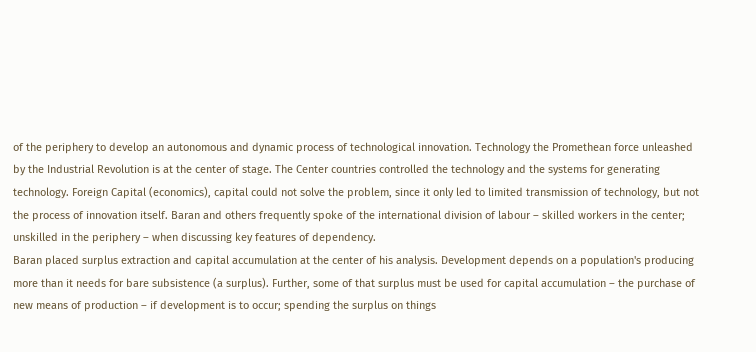of the periphery to develop an autonomous and dynamic process of technological innovation. Technology the Promethean force unleashed by the Industrial Revolution is at the center of stage. The Center countries controlled the technology and the systems for generating technology. Foreign Capital (economics), capital could not solve the problem, since it only led to limited transmission of technology, but not the process of innovation itself. Baran and others frequently spoke of the international division of labour – skilled workers in the center; unskilled in the periphery – when discussing key features of dependency.
Baran placed surplus extraction and capital accumulation at the center of his analysis. Development depends on a population's producing more than it needs for bare subsistence (a surplus). Further, some of that surplus must be used for capital accumulation – the purchase of new means of production – if development is to occur; spending the surplus on things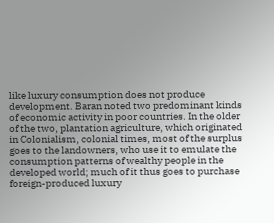like luxury consumption does not produce development. Baran noted two predominant kinds of economic activity in poor countries. In the older of the two, plantation agriculture, which originated in Colonialism, colonial times, most of the surplus goes to the landowners, who use it to emulate the consumption patterns of wealthy people in the developed world; much of it thus goes to purchase foreign-produced luxury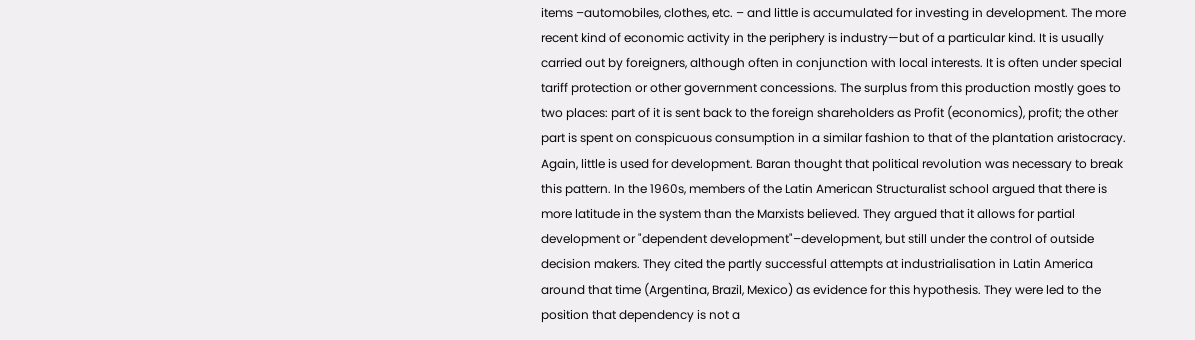items –automobiles, clothes, etc. – and little is accumulated for investing in development. The more recent kind of economic activity in the periphery is industry—but of a particular kind. It is usually carried out by foreigners, although often in conjunction with local interests. It is often under special tariff protection or other government concessions. The surplus from this production mostly goes to two places: part of it is sent back to the foreign shareholders as Profit (economics), profit; the other part is spent on conspicuous consumption in a similar fashion to that of the plantation aristocracy. Again, little is used for development. Baran thought that political revolution was necessary to break this pattern. In the 1960s, members of the Latin American Structuralist school argued that there is more latitude in the system than the Marxists believed. They argued that it allows for partial development or "dependent development"–development, but still under the control of outside decision makers. They cited the partly successful attempts at industrialisation in Latin America around that time (Argentina, Brazil, Mexico) as evidence for this hypothesis. They were led to the position that dependency is not a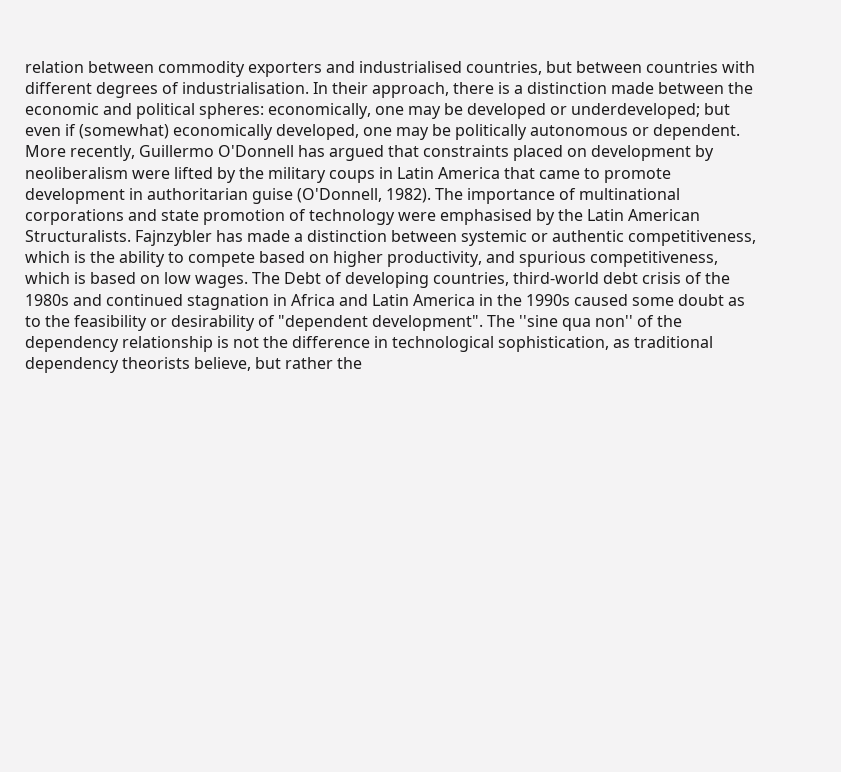relation between commodity exporters and industrialised countries, but between countries with different degrees of industrialisation. In their approach, there is a distinction made between the economic and political spheres: economically, one may be developed or underdeveloped; but even if (somewhat) economically developed, one may be politically autonomous or dependent. More recently, Guillermo O'Donnell has argued that constraints placed on development by neoliberalism were lifted by the military coups in Latin America that came to promote development in authoritarian guise (O'Donnell, 1982). The importance of multinational corporations and state promotion of technology were emphasised by the Latin American Structuralists. Fajnzybler has made a distinction between systemic or authentic competitiveness, which is the ability to compete based on higher productivity, and spurious competitiveness, which is based on low wages. The Debt of developing countries, third-world debt crisis of the 1980s and continued stagnation in Africa and Latin America in the 1990s caused some doubt as to the feasibility or desirability of "dependent development". The ''sine qua non'' of the dependency relationship is not the difference in technological sophistication, as traditional dependency theorists believe, but rather the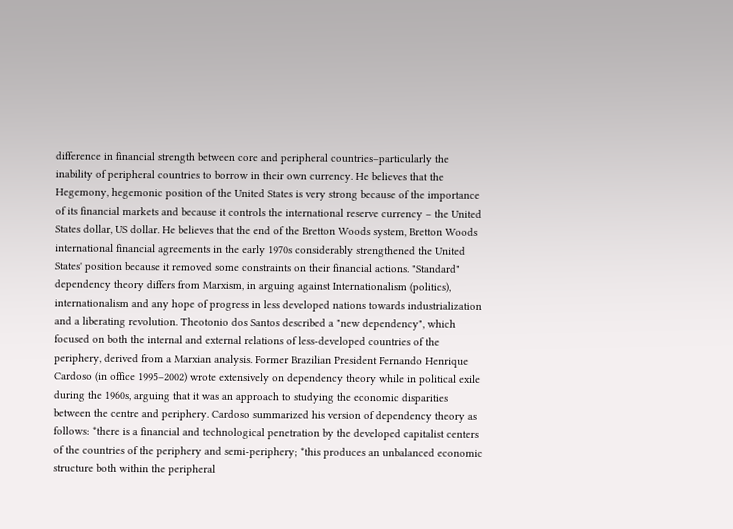difference in financial strength between core and peripheral countries–particularly the inability of peripheral countries to borrow in their own currency. He believes that the Hegemony, hegemonic position of the United States is very strong because of the importance of its financial markets and because it controls the international reserve currency – the United States dollar, US dollar. He believes that the end of the Bretton Woods system, Bretton Woods international financial agreements in the early 1970s considerably strengthened the United States' position because it removed some constraints on their financial actions. "Standard" dependency theory differs from Marxism, in arguing against Internationalism (politics), internationalism and any hope of progress in less developed nations towards industrialization and a liberating revolution. Theotonio dos Santos described a "new dependency", which focused on both the internal and external relations of less-developed countries of the periphery, derived from a Marxian analysis. Former Brazilian President Fernando Henrique Cardoso (in office 1995–2002) wrote extensively on dependency theory while in political exile during the 1960s, arguing that it was an approach to studying the economic disparities between the centre and periphery. Cardoso summarized his version of dependency theory as follows: *there is a financial and technological penetration by the developed capitalist centers of the countries of the periphery and semi-periphery; *this produces an unbalanced economic structure both within the peripheral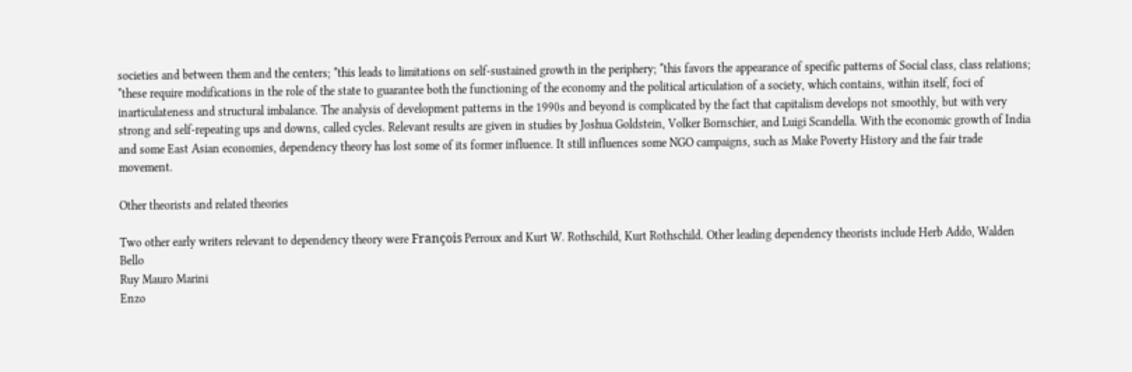societies and between them and the centers; *this leads to limitations on self-sustained growth in the periphery; *this favors the appearance of specific patterns of Social class, class relations; *these require modifications in the role of the state to guarantee both the functioning of the economy and the political articulation of a society, which contains, within itself, foci of inarticulateness and structural imbalance. The analysis of development patterns in the 1990s and beyond is complicated by the fact that capitalism develops not smoothly, but with very strong and self-repeating ups and downs, called cycles. Relevant results are given in studies by Joshua Goldstein, Volker Bornschier, and Luigi Scandella. With the economic growth of India and some East Asian economies, dependency theory has lost some of its former influence. It still influences some NGO campaigns, such as Make Poverty History and the fair trade movement.

Other theorists and related theories

Two other early writers relevant to dependency theory were François Perroux and Kurt W. Rothschild, Kurt Rothschild. Other leading dependency theorists include Herb Addo, Walden Bello
Ruy Mauro Marini
Enzo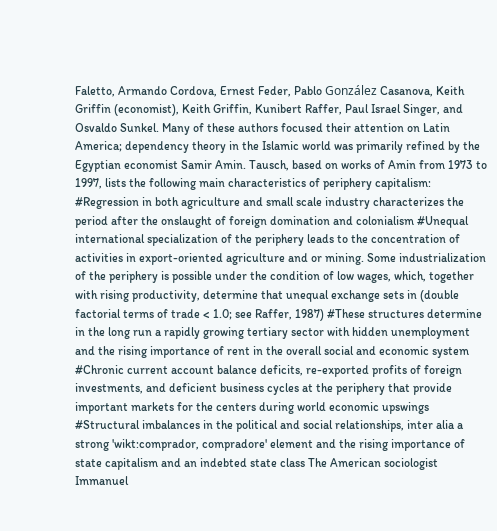Faletto, Armando Cordova, Ernest Feder, Pablo González Casanova, Keith Griffin (economist), Keith Griffin, Kunibert Raffer, Paul Israel Singer, and Osvaldo Sunkel. Many of these authors focused their attention on Latin America; dependency theory in the Islamic world was primarily refined by the Egyptian economist Samir Amin. Tausch, based on works of Amin from 1973 to 1997, lists the following main characteristics of periphery capitalism: #Regression in both agriculture and small scale industry characterizes the period after the onslaught of foreign domination and colonialism #Unequal international specialization of the periphery leads to the concentration of activities in export-oriented agriculture and or mining. Some industrialization of the periphery is possible under the condition of low wages, which, together with rising productivity, determine that unequal exchange sets in (double factorial terms of trade < 1.0; see Raffer, 1987) #These structures determine in the long run a rapidly growing tertiary sector with hidden unemployment and the rising importance of rent in the overall social and economic system #Chronic current account balance deficits, re-exported profits of foreign investments, and deficient business cycles at the periphery that provide important markets for the centers during world economic upswings #Structural imbalances in the political and social relationships, inter alia a strong 'wikt:comprador, compradore' element and the rising importance of state capitalism and an indebted state class The American sociologist Immanuel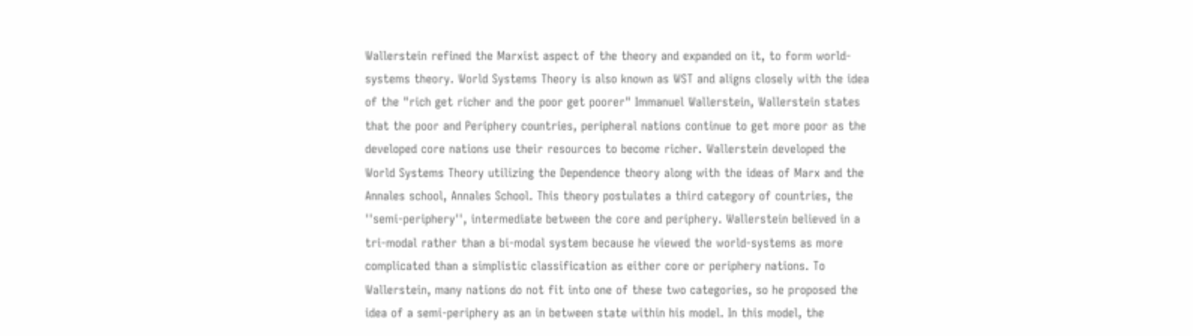Wallerstein refined the Marxist aspect of the theory and expanded on it, to form world-systems theory. World Systems Theory is also known as WST and aligns closely with the idea of the "rich get richer and the poor get poorer" Immanuel Wallerstein, Wallerstein states that the poor and Periphery countries, peripheral nations continue to get more poor as the developed core nations use their resources to become richer. Wallerstein developed the World Systems Theory utilizing the Dependence theory along with the ideas of Marx and the Annales school, Annales School. This theory postulates a third category of countries, the ''semi-periphery'', intermediate between the core and periphery. Wallerstein believed in a tri-modal rather than a bi-modal system because he viewed the world-systems as more complicated than a simplistic classification as either core or periphery nations. To Wallerstein, many nations do not fit into one of these two categories, so he proposed the idea of a semi-periphery as an in between state within his model. In this model, the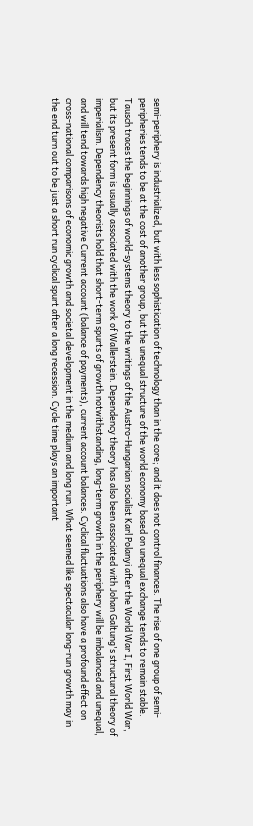semi-periphery is industrialized, but with less sophistication of technology than in the core; and it does not control finances. The rise of one group of semi-peripheries tends to be at the cost of another group, but the unequal structure of the world economy based on unequal exchange tends to remain stable. Tausch traces the beginnings of world-systems theory to the writings of the Austro-Hungarian socialist Karl Polanyi after the World War I, First World War, but its present form is usually associated with the work of Wallerstein. Dependency theory has also been associated with Johan Galtung's structural theory of imperialism. Dependency theorists hold that short-term spurts of growth notwithstanding, long-term growth in the periphery will be imbalanced and unequal, and will tend towards high negative Current account (balance of payments), current account balances. Cyclical fluctuations also have a profound effect on cross-national comparisons of economic growth and societal development in the medium and long run. What seemed like spectacular long-run growth may in the end turn out to be just a short run cyclical spurt after a long recession. Cycle time plays an important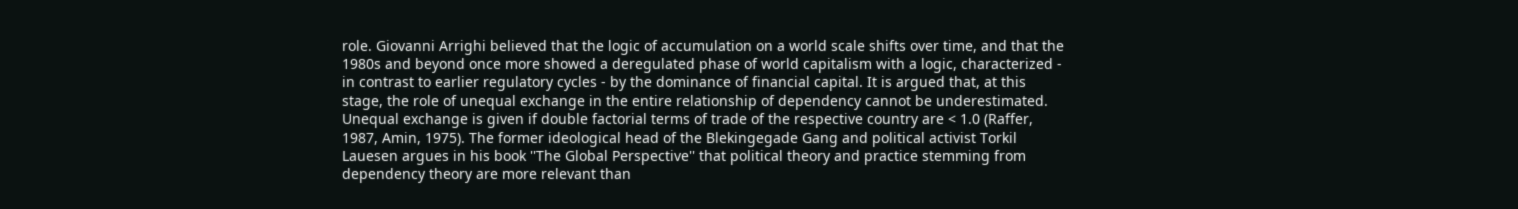role. Giovanni Arrighi believed that the logic of accumulation on a world scale shifts over time, and that the 1980s and beyond once more showed a deregulated phase of world capitalism with a logic, characterized - in contrast to earlier regulatory cycles - by the dominance of financial capital. It is argued that, at this stage, the role of unequal exchange in the entire relationship of dependency cannot be underestimated. Unequal exchange is given if double factorial terms of trade of the respective country are < 1.0 (Raffer, 1987, Amin, 1975). The former ideological head of the Blekingegade Gang and political activist Torkil Lauesen argues in his book ''The Global Perspective'' that political theory and practice stemming from dependency theory are more relevant than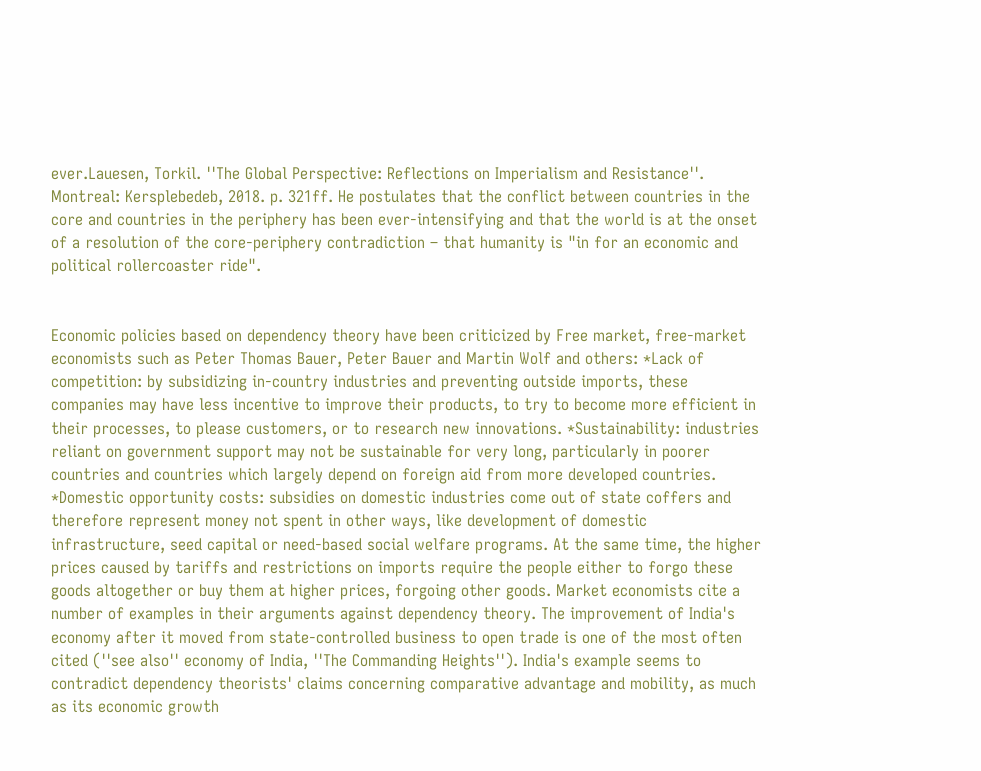ever.Lauesen, Torkil. ''The Global Perspective: Reflections on Imperialism and Resistance''. Montreal: Kersplebedeb, 2018. p. 321ff. He postulates that the conflict between countries in the core and countries in the periphery has been ever-intensifying and that the world is at the onset of a resolution of the core-periphery contradiction – that humanity is "in for an economic and political rollercoaster ride".


Economic policies based on dependency theory have been criticized by Free market, free-market economists such as Peter Thomas Bauer, Peter Bauer and Martin Wolf and others: *Lack of competition: by subsidizing in-country industries and preventing outside imports, these companies may have less incentive to improve their products, to try to become more efficient in their processes, to please customers, or to research new innovations. *Sustainability: industries reliant on government support may not be sustainable for very long, particularly in poorer countries and countries which largely depend on foreign aid from more developed countries. *Domestic opportunity costs: subsidies on domestic industries come out of state coffers and therefore represent money not spent in other ways, like development of domestic infrastructure, seed capital or need-based social welfare programs. At the same time, the higher prices caused by tariffs and restrictions on imports require the people either to forgo these goods altogether or buy them at higher prices, forgoing other goods. Market economists cite a number of examples in their arguments against dependency theory. The improvement of India's economy after it moved from state-controlled business to open trade is one of the most often cited (''see also'' economy of India, ''The Commanding Heights''). India's example seems to contradict dependency theorists' claims concerning comparative advantage and mobility, as much as its economic growth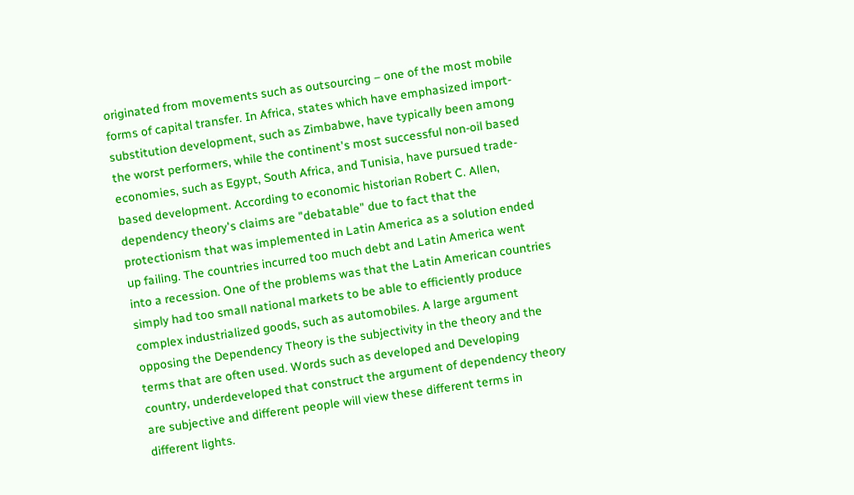originated from movements such as outsourcing – one of the most mobile forms of capital transfer. In Africa, states which have emphasized import-substitution development, such as Zimbabwe, have typically been among the worst performers, while the continent's most successful non-oil based economies, such as Egypt, South Africa, and Tunisia, have pursued trade-based development. According to economic historian Robert C. Allen, dependency theory's claims are "debatable" due to fact that the protectionism that was implemented in Latin America as a solution ended up failing. The countries incurred too much debt and Latin America went into a recession. One of the problems was that the Latin American countries simply had too small national markets to be able to efficiently produce complex industrialized goods, such as automobiles. A large argument opposing the Dependency Theory is the subjectivity in the theory and the terms that are often used. Words such as developed and Developing country, underdeveloped that construct the argument of dependency theory are subjective and different people will view these different terms in different lights.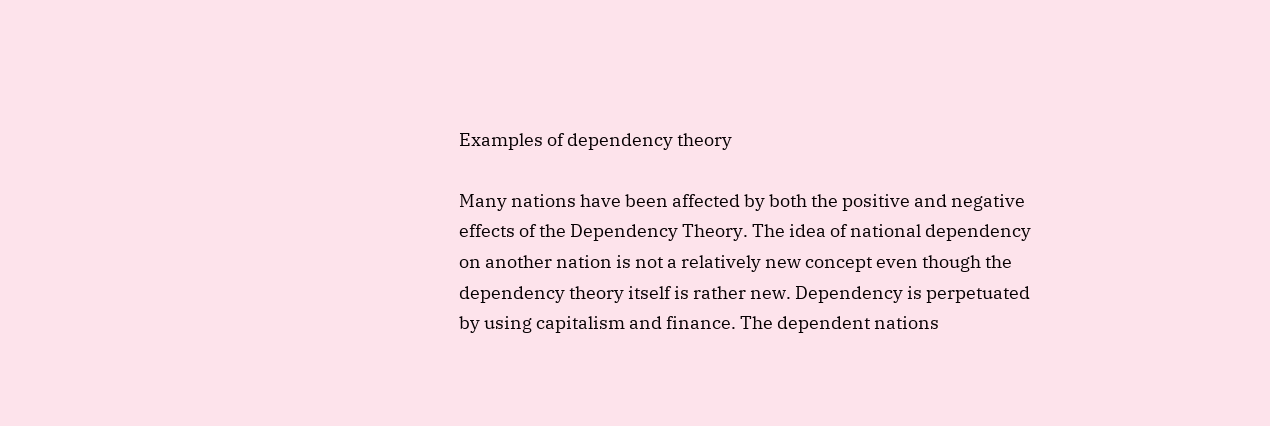Examples of dependency theory

Many nations have been affected by both the positive and negative effects of the Dependency Theory. The idea of national dependency on another nation is not a relatively new concept even though the dependency theory itself is rather new. Dependency is perpetuated by using capitalism and finance. The dependent nations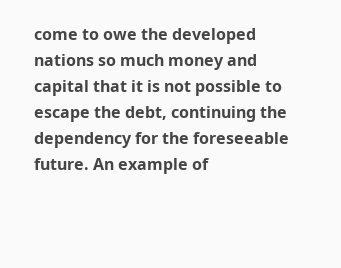come to owe the developed nations so much money and capital that it is not possible to escape the debt, continuing the dependency for the foreseeable future. An example of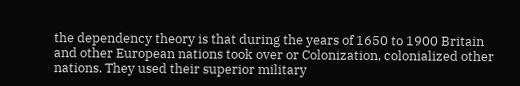the dependency theory is that during the years of 1650 to 1900 Britain and other European nations took over or Colonization, colonialized other nations. They used their superior military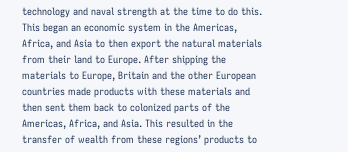technology and naval strength at the time to do this. This began an economic system in the Americas, Africa, and Asia to then export the natural materials from their land to Europe. After shipping the materials to Europe, Britain and the other European countries made products with these materials and then sent them back to colonized parts of the Americas, Africa, and Asia. This resulted in the transfer of wealth from these regions’ products to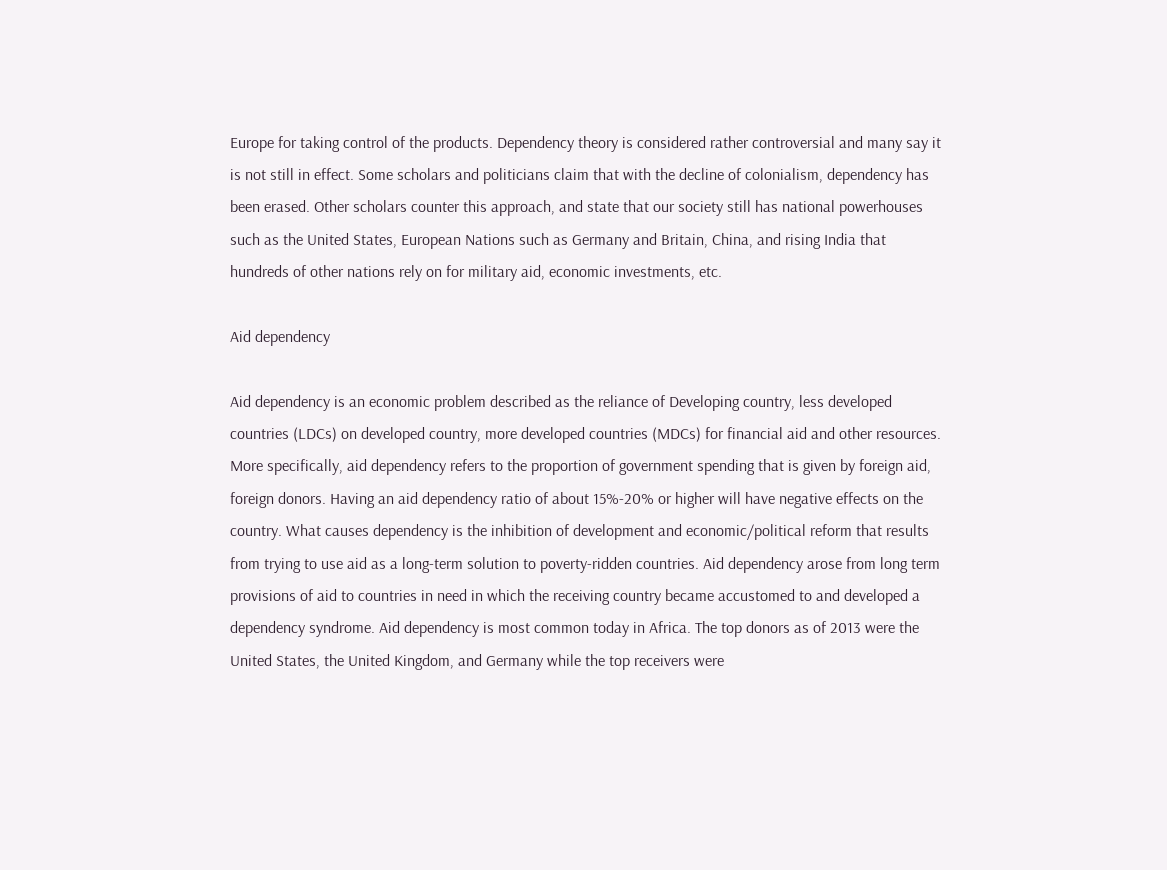Europe for taking control of the products. Dependency theory is considered rather controversial and many say it is not still in effect. Some scholars and politicians claim that with the decline of colonialism, dependency has been erased. Other scholars counter this approach, and state that our society still has national powerhouses such as the United States, European Nations such as Germany and Britain, China, and rising India that hundreds of other nations rely on for military aid, economic investments, etc.

Aid dependency

Aid dependency is an economic problem described as the reliance of Developing country, less developed countries (LDCs) on developed country, more developed countries (MDCs) for financial aid and other resources. More specifically, aid dependency refers to the proportion of government spending that is given by foreign aid, foreign donors. Having an aid dependency ratio of about 15%-20% or higher will have negative effects on the country. What causes dependency is the inhibition of development and economic/political reform that results from trying to use aid as a long-term solution to poverty-ridden countries. Aid dependency arose from long term provisions of aid to countries in need in which the receiving country became accustomed to and developed a dependency syndrome. Aid dependency is most common today in Africa. The top donors as of 2013 were the United States, the United Kingdom, and Germany while the top receivers were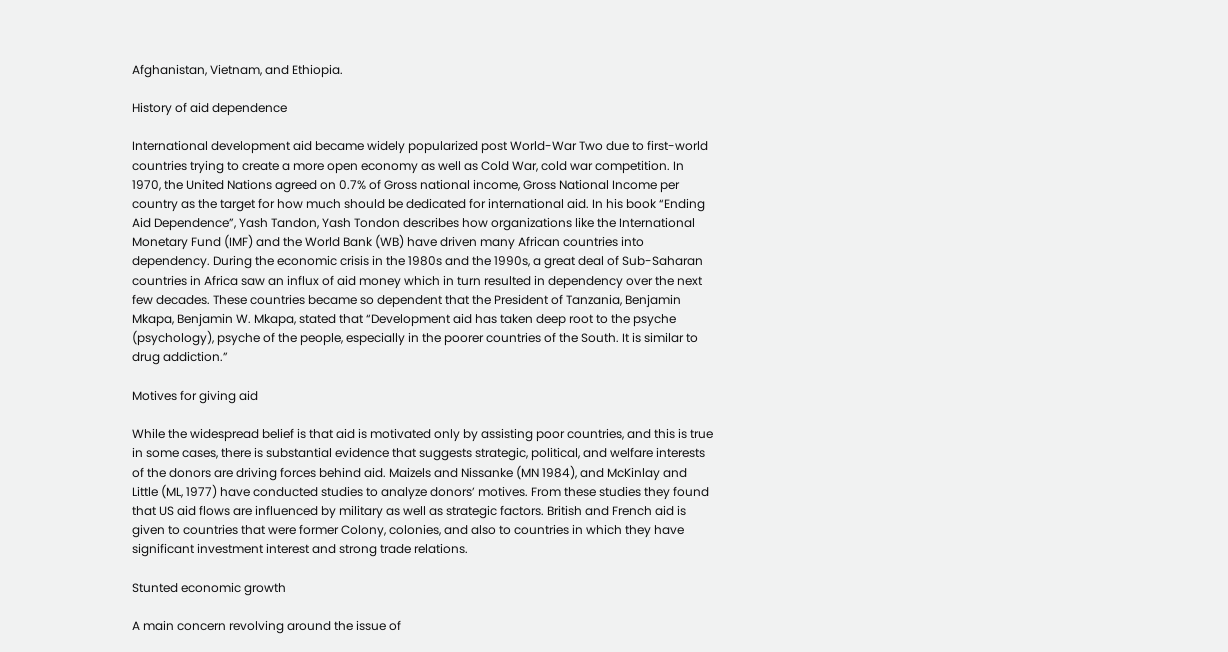Afghanistan, Vietnam, and Ethiopia.

History of aid dependence

International development aid became widely popularized post World-War Two due to first-world countries trying to create a more open economy as well as Cold War, cold war competition. In 1970, the United Nations agreed on 0.7% of Gross national income, Gross National Income per country as the target for how much should be dedicated for international aid. In his book “Ending Aid Dependence”, Yash Tandon, Yash Tondon describes how organizations like the International Monetary Fund (IMF) and the World Bank (WB) have driven many African countries into dependency. During the economic crisis in the 1980s and the 1990s, a great deal of Sub-Saharan countries in Africa saw an influx of aid money which in turn resulted in dependency over the next few decades. These countries became so dependent that the President of Tanzania, Benjamin Mkapa, Benjamin W. Mkapa, stated that “Development aid has taken deep root to the psyche (psychology), psyche of the people, especially in the poorer countries of the South. It is similar to drug addiction.”

Motives for giving aid

While the widespread belief is that aid is motivated only by assisting poor countries, and this is true in some cases, there is substantial evidence that suggests strategic, political, and welfare interests of the donors are driving forces behind aid. Maizels and Nissanke (MN 1984), and McKinlay and Little (ML, 1977) have conducted studies to analyze donors’ motives. From these studies they found that US aid flows are influenced by military as well as strategic factors. British and French aid is given to countries that were former Colony, colonies, and also to countries in which they have significant investment interest and strong trade relations.

Stunted economic growth

A main concern revolving around the issue of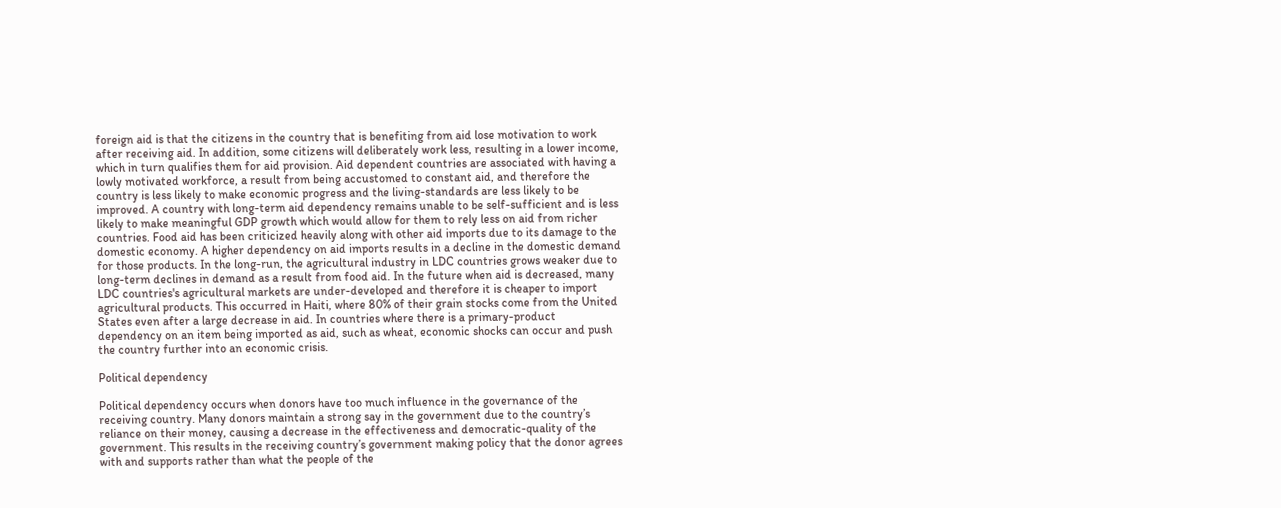foreign aid is that the citizens in the country that is benefiting from aid lose motivation to work after receiving aid. In addition, some citizens will deliberately work less, resulting in a lower income, which in turn qualifies them for aid provision. Aid dependent countries are associated with having a lowly motivated workforce, a result from being accustomed to constant aid, and therefore the country is less likely to make economic progress and the living-standards are less likely to be improved. A country with long-term aid dependency remains unable to be self-sufficient and is less likely to make meaningful GDP growth which would allow for them to rely less on aid from richer countries. Food aid has been criticized heavily along with other aid imports due to its damage to the domestic economy. A higher dependency on aid imports results in a decline in the domestic demand for those products. In the long-run, the agricultural industry in LDC countries grows weaker due to long-term declines in demand as a result from food aid. In the future when aid is decreased, many LDC countries's agricultural markets are under-developed and therefore it is cheaper to import agricultural products. This occurred in Haiti, where 80% of their grain stocks come from the United States even after a large decrease in aid. In countries where there is a primary-product dependency on an item being imported as aid, such as wheat, economic shocks can occur and push the country further into an economic crisis.

Political dependency

Political dependency occurs when donors have too much influence in the governance of the receiving country. Many donors maintain a strong say in the government due to the country’s reliance on their money, causing a decrease in the effectiveness and democratic-quality of the government. This results in the receiving country’s government making policy that the donor agrees with and supports rather than what the people of the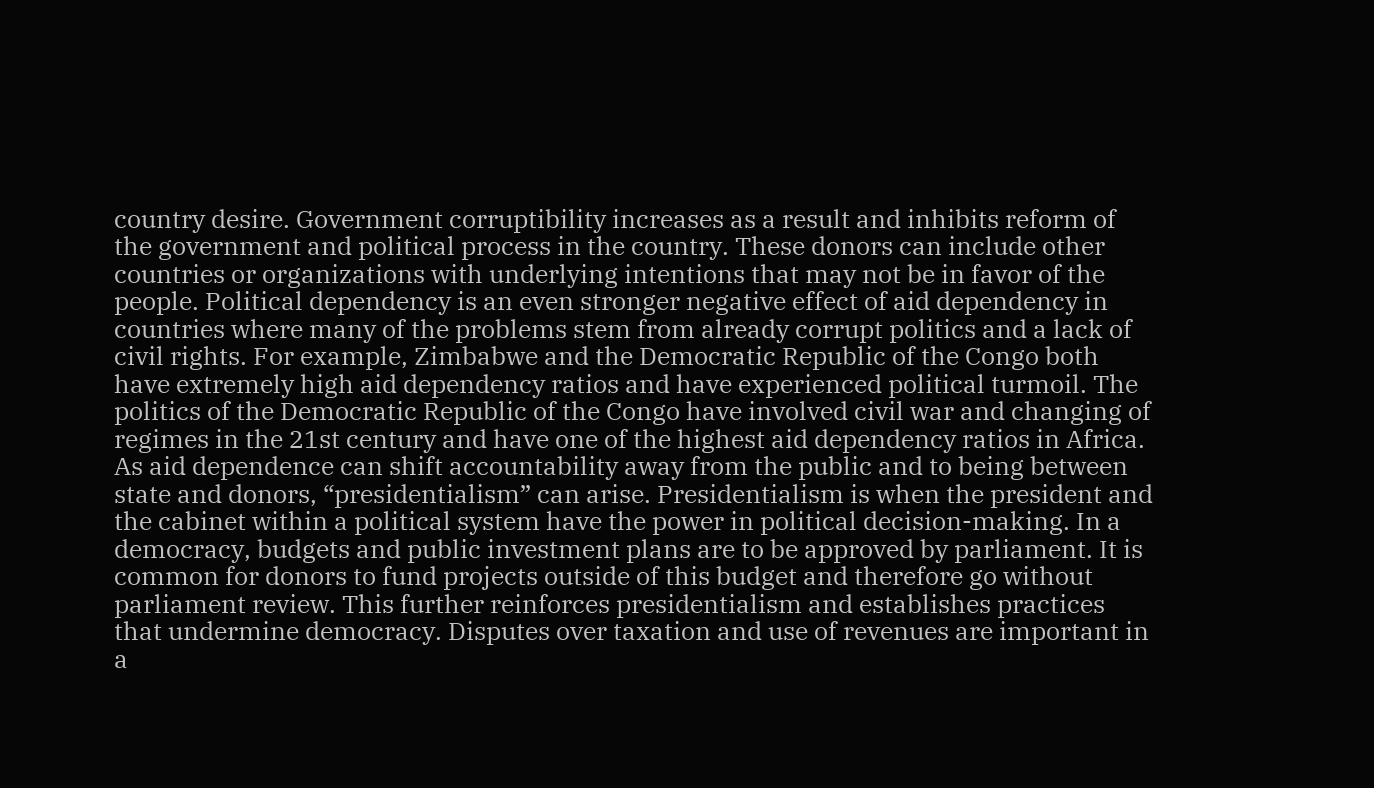country desire. Government corruptibility increases as a result and inhibits reform of the government and political process in the country. These donors can include other countries or organizations with underlying intentions that may not be in favor of the people. Political dependency is an even stronger negative effect of aid dependency in countries where many of the problems stem from already corrupt politics and a lack of civil rights. For example, Zimbabwe and the Democratic Republic of the Congo both have extremely high aid dependency ratios and have experienced political turmoil. The politics of the Democratic Republic of the Congo have involved civil war and changing of regimes in the 21st century and have one of the highest aid dependency ratios in Africa. As aid dependence can shift accountability away from the public and to being between state and donors, “presidentialism” can arise. Presidentialism is when the president and the cabinet within a political system have the power in political decision-making. In a democracy, budgets and public investment plans are to be approved by parliament. It is common for donors to fund projects outside of this budget and therefore go without parliament review. This further reinforces presidentialism and establishes practices that undermine democracy. Disputes over taxation and use of revenues are important in a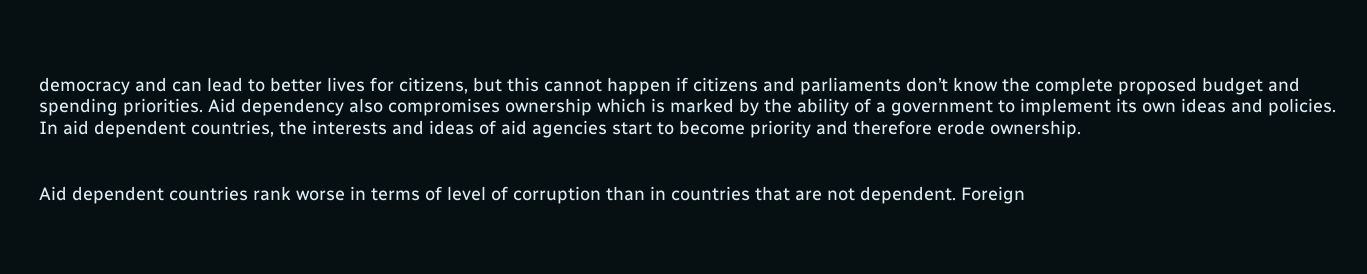democracy and can lead to better lives for citizens, but this cannot happen if citizens and parliaments don’t know the complete proposed budget and spending priorities. Aid dependency also compromises ownership which is marked by the ability of a government to implement its own ideas and policies. In aid dependent countries, the interests and ideas of aid agencies start to become priority and therefore erode ownership.


Aid dependent countries rank worse in terms of level of corruption than in countries that are not dependent. Foreign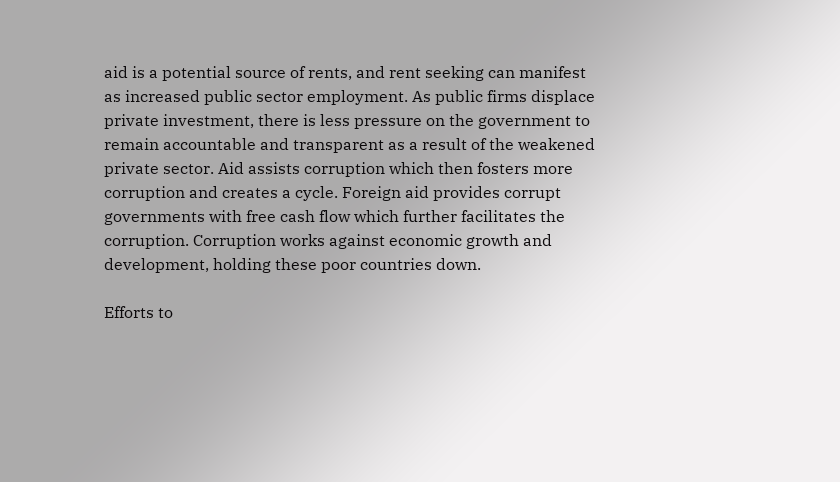aid is a potential source of rents, and rent seeking can manifest as increased public sector employment. As public firms displace private investment, there is less pressure on the government to remain accountable and transparent as a result of the weakened private sector. Aid assists corruption which then fosters more corruption and creates a cycle. Foreign aid provides corrupt governments with free cash flow which further facilitates the corruption. Corruption works against economic growth and development, holding these poor countries down.

Efforts to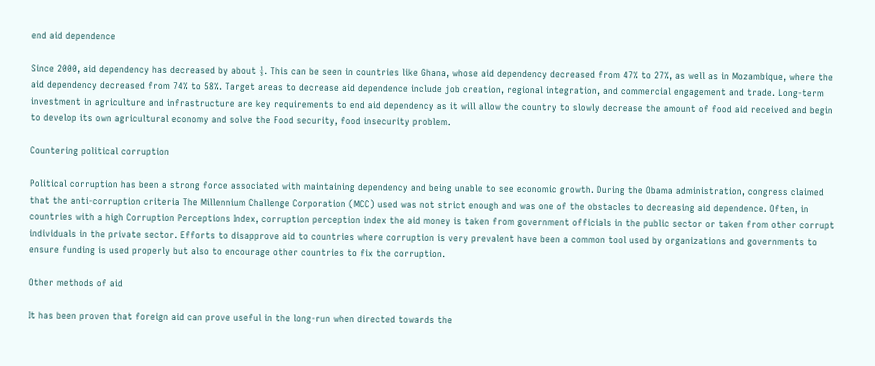end aid dependence

Since 2000, aid dependency has decreased by about ⅓. This can be seen in countries like Ghana, whose aid dependency decreased from 47% to 27%, as well as in Mozambique, where the aid dependency decreased from 74% to 58%. Target areas to decrease aid dependence include job creation, regional integration, and commercial engagement and trade. Long-term investment in agriculture and infrastructure are key requirements to end aid dependency as it will allow the country to slowly decrease the amount of food aid received and begin to develop its own agricultural economy and solve the Food security, food insecurity problem.

Countering political corruption

Political corruption has been a strong force associated with maintaining dependency and being unable to see economic growth. During the Obama administration, congress claimed that the anti-corruption criteria The Millennium Challenge Corporation (MCC) used was not strict enough and was one of the obstacles to decreasing aid dependence. Often, in countries with a high Corruption Perceptions Index, corruption perception index the aid money is taken from government officials in the public sector or taken from other corrupt individuals in the private sector. Efforts to disapprove aid to countries where corruption is very prevalent have been a common tool used by organizations and governments to ensure funding is used properly but also to encourage other countries to fix the corruption.

Other methods of aid

It has been proven that foreign aid can prove useful in the long-run when directed towards the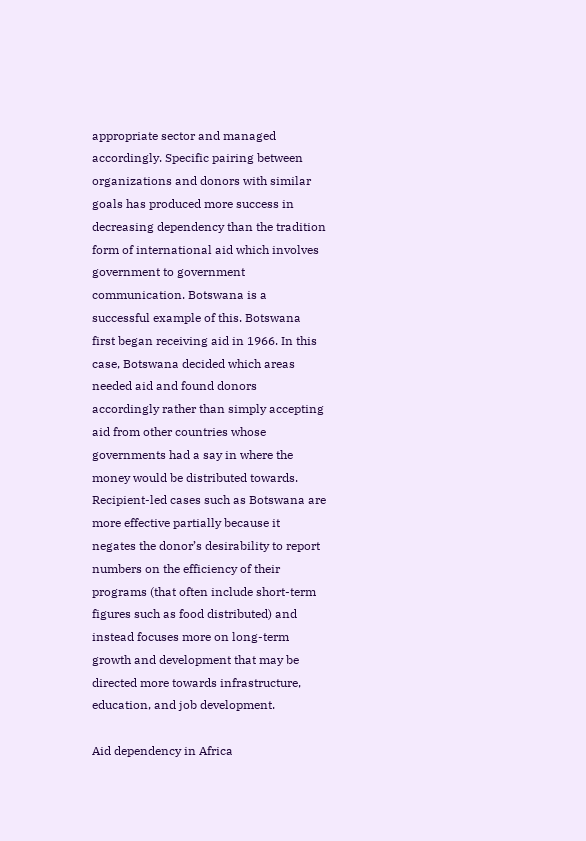appropriate sector and managed accordingly. Specific pairing between organizations and donors with similar goals has produced more success in decreasing dependency than the tradition form of international aid which involves government to government communication. Botswana is a successful example of this. Botswana first began receiving aid in 1966. In this case, Botswana decided which areas needed aid and found donors accordingly rather than simply accepting aid from other countries whose governments had a say in where the money would be distributed towards. Recipient-led cases such as Botswana are more effective partially because it negates the donor’s desirability to report numbers on the efficiency of their programs (that often include short-term figures such as food distributed) and instead focuses more on long-term growth and development that may be directed more towards infrastructure, education, and job development.

Aid dependency in Africa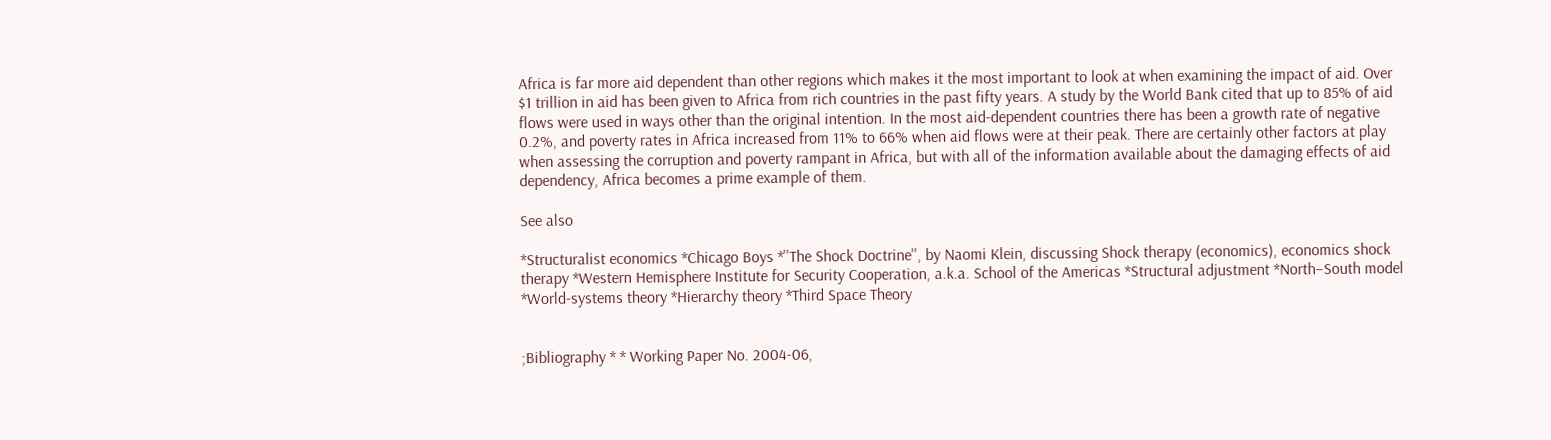Africa is far more aid dependent than other regions which makes it the most important to look at when examining the impact of aid. Over $1 trillion in aid has been given to Africa from rich countries in the past fifty years. A study by the World Bank cited that up to 85% of aid flows were used in ways other than the original intention. In the most aid-dependent countries there has been a growth rate of negative 0.2%, and poverty rates in Africa increased from 11% to 66% when aid flows were at their peak. There are certainly other factors at play when assessing the corruption and poverty rampant in Africa, but with all of the information available about the damaging effects of aid dependency, Africa becomes a prime example of them.

See also

*Structuralist economics *Chicago Boys *''The Shock Doctrine'', by Naomi Klein, discussing Shock therapy (economics), economics shock therapy *Western Hemisphere Institute for Security Cooperation, a.k.a. School of the Americas *Structural adjustment *North–South model *World-systems theory *Hierarchy theory *Third Space Theory


;Bibliography * * Working Paper No. 2004-06,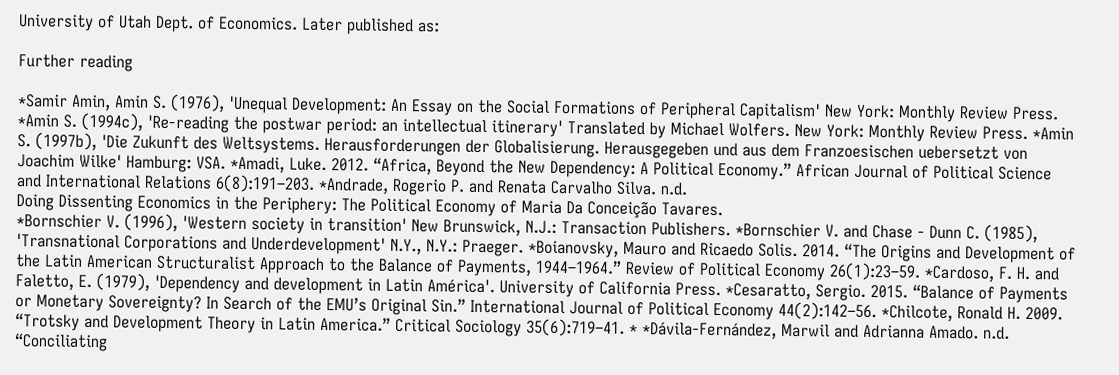University of Utah Dept. of Economics. Later published as:

Further reading

*Samir Amin, Amin S. (1976), 'Unequal Development: An Essay on the Social Formations of Peripheral Capitalism' New York: Monthly Review Press. *Amin S. (1994c), 'Re-reading the postwar period: an intellectual itinerary' Translated by Michael Wolfers. New York: Monthly Review Press. *Amin S. (1997b), 'Die Zukunft des Weltsystems. Herausforderungen der Globalisierung. Herausgegeben und aus dem Franzoesischen uebersetzt von Joachim Wilke' Hamburg: VSA. *Amadi, Luke. 2012. “Africa, Beyond the New Dependency: A Political Economy.” African Journal of Political Science and International Relations 6(8):191–203. *Andrade, Rogerio P. and Renata Carvalho Silva. n.d.
Doing Dissenting Economics in the Periphery: The Political Economy of Maria Da Conceição Tavares.
*Bornschier V. (1996), 'Western society in transition' New Brunswick, N.J.: Transaction Publishers. *Bornschier V. and Chase - Dunn C. (1985), 'Transnational Corporations and Underdevelopment' N.Y., N.Y.: Praeger. *Boianovsky, Mauro and Ricaedo Solis. 2014. “The Origins and Development of the Latin American Structuralist Approach to the Balance of Payments, 1944–1964.” Review of Political Economy 26(1):23–59. *Cardoso, F. H. and Faletto, E. (1979), 'Dependency and development in Latin América'. University of California Press. *Cesaratto, Sergio. 2015. “Balance of Payments or Monetary Sovereignty? In Search of the EMU’s Original Sin.” International Journal of Political Economy 44(2):142–56. *Chilcote, Ronald H. 2009. “Trotsky and Development Theory in Latin America.” Critical Sociology 35(6):719–41. * *Dávila-Fernández, Marwil and Adrianna Amado. n.d. “Conciliating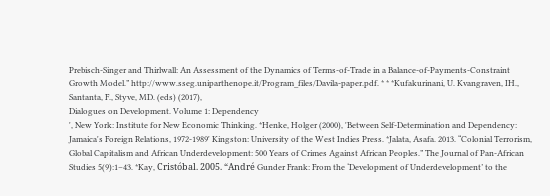Prebisch-Singer and Thirlwall: An Assessment of the Dynamics of Terms-of-Trade in a Balance-of-Payments-Constraint Growth Model.” http://www.sseg.uniparthenope.it/Program_files/Davila-paper.pdf. * * *Kufakurinani, U. Kvangraven, IH., Santanta, F., Styve, MD. (eds) (2017),
Dialogues on Development. Volume 1: Dependency
', New York: Institute for New Economic Thinking. *Henke, Holger (2000), 'Between Self-Determination and Dependency: Jamaica's Foreign Relations, 1972-1989' Kingston: University of the West Indies Press. *Jalata, Asafa. 2013. “Colonial Terrorism, Global Capitalism and African Underdevelopment: 500 Years of Crimes Against African Peoples.” The Journal of Pan-African Studies 5(9):1–43. *Kay, Cristóbal. 2005. “André Gunder Frank: From the ‘Development of Underdevelopment’ to the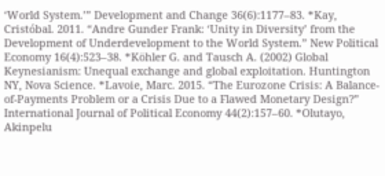‘World System.’” Development and Change 36(6):1177–83. *Kay, Cristóbal. 2011. “Andre Gunder Frank: ‘Unity in Diversity’ from the Development of Underdevelopment to the World System.” New Political Economy 16(4):523–38. *Köhler G. and Tausch A. (2002) Global Keynesianism: Unequal exchange and global exploitation. Huntington NY, Nova Science. *Lavoie, Marc. 2015. “The Eurozone Crisis: A Balance-of-Payments Problem or a Crisis Due to a Flawed Monetary Design?” International Journal of Political Economy 44(2):157–60. *Olutayo, Akinpelu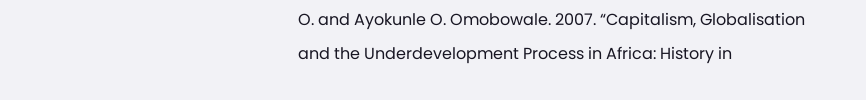O. and Ayokunle O. Omobowale. 2007. “Capitalism, Globalisation and the Underdevelopment Process in Africa: History in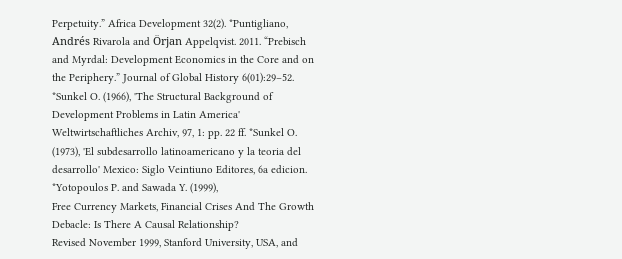Perpetuity.” Africa Development 32(2). *Puntigliano, Andrés Rivarola and Örjan Appelqvist. 2011. “Prebisch and Myrdal: Development Economics in the Core and on the Periphery.” Journal of Global History 6(01):29–52. *Sunkel O. (1966), 'The Structural Background of Development Problems in Latin America' Weltwirtschaftliches Archiv, 97, 1: pp. 22 ff. *Sunkel O. (1973), 'El subdesarrollo latinoamericano y la teoria del desarrollo' Mexico: Siglo Veintiuno Editores, 6a edicion. *Yotopoulos P. and Sawada Y. (1999),
Free Currency Markets, Financial Crises And The Growth Debacle: Is There A Causal Relationship?
Revised November 1999, Stanford University, USA, and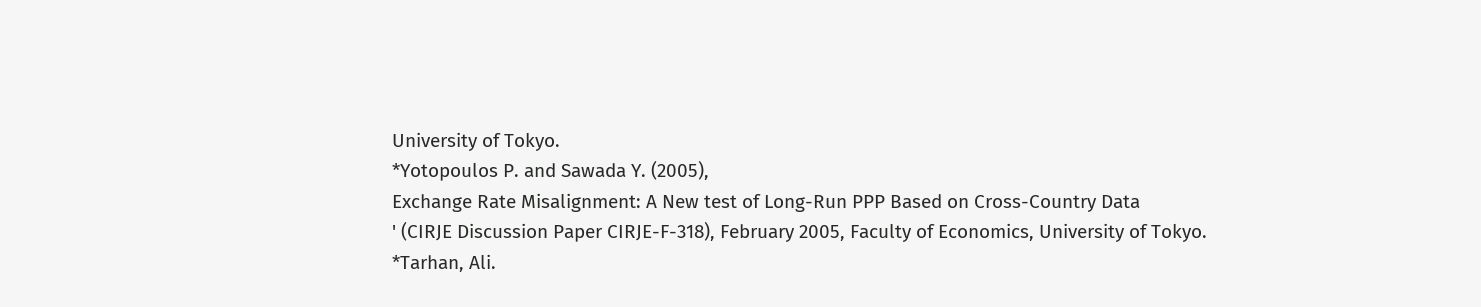University of Tokyo.
*Yotopoulos P. and Sawada Y. (2005),
Exchange Rate Misalignment: A New test of Long-Run PPP Based on Cross-Country Data
' (CIRJE Discussion Paper CIRJE-F-318), February 2005, Faculty of Economics, University of Tokyo.
*Tarhan, Ali.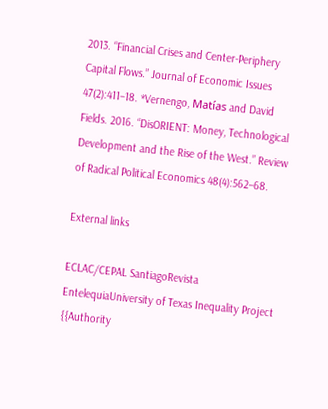2013. “Financial Crises and Center-Periphery Capital Flows.” Journal of Economic Issues 47(2):411–18. *Vernengo, Matías and David Fields. 2016. “DisORIENT: Money, Technological Development and the Rise of the West.” Review of Radical Political Economics 48(4):562–68.

External links

ECLAC/CEPAL SantiagoRevista EntelequiaUniversity of Texas Inequality Project
{{Authority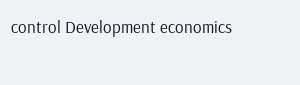control Development economics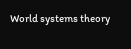World systems theory